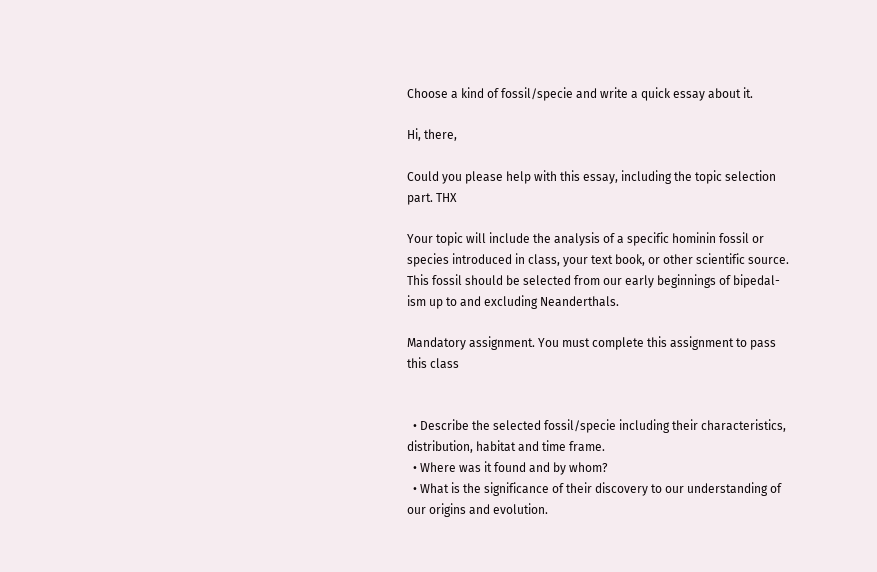Choose a kind of fossil/specie and write a quick essay about it.

Hi, there,

Could you please help with this essay, including the topic selection part. THX

Your topic will include the analysis of a specific hominin fossil or species introduced in class, your text book, or other scientific source. This fossil should be selected from our early beginnings of bipedal-ism up to and excluding Neanderthals.

Mandatory assignment. You must complete this assignment to pass this class


  • Describe the selected fossil/specie including their characteristics, distribution, habitat and time frame.
  • Where was it found and by whom?
  • What is the significance of their discovery to our understanding of our origins and evolution.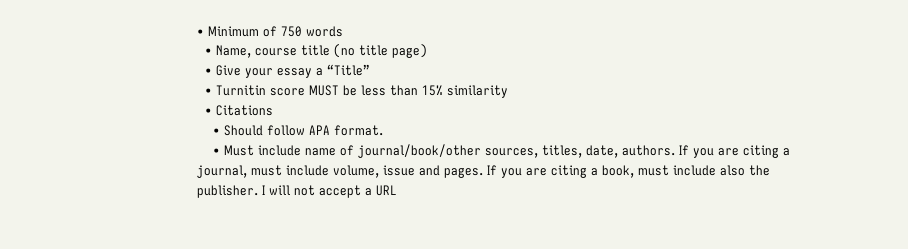• Minimum of 750 words
  • Name, course title (no title page)
  • Give your essay a “Title”
  • Turnitin score MUST be less than 15% similarity
  • Citations
    • Should follow APA format.
    • Must include name of journal/book/other sources, titles, date, authors. If you are citing a journal, must include volume, issue and pages. If you are citing a book, must include also the publisher. I will not accept a URL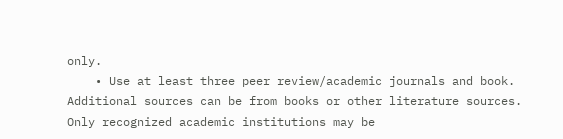only.
    • Use at least three peer review/academic journals and book. Additional sources can be from books or other literature sources. Only recognized academic institutions may be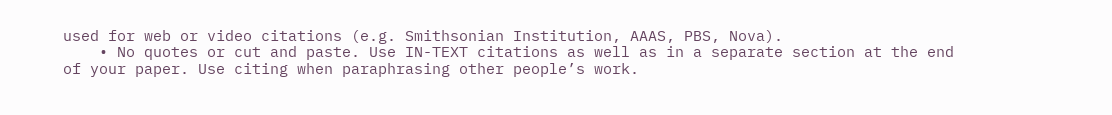used for web or video citations (e.g. Smithsonian Institution, AAAS, PBS, Nova).
    • No quotes or cut and paste. Use IN-TEXT citations as well as in a separate section at the end of your paper. Use citing when paraphrasing other people’s work.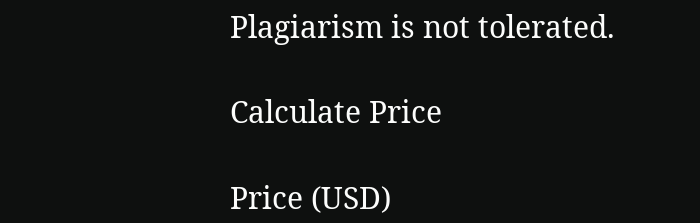Plagiarism is not tolerated.

Calculate Price

Price (USD)